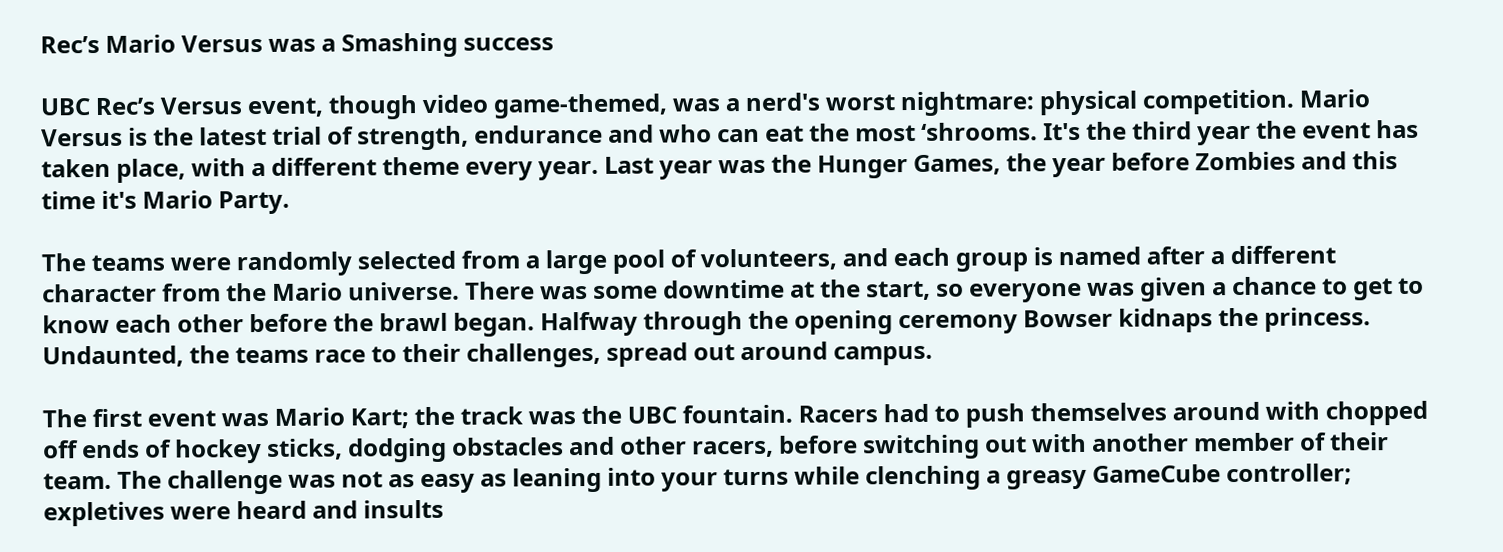Rec’s Mario Versus was a Smashing success

UBC Rec’s Versus event, though video game-themed, was a nerd's worst nightmare: physical competition. Mario Versus is the latest trial of strength, endurance and who can eat the most ‘shrooms. It's the third year the event has taken place, with a different theme every year. Last year was the Hunger Games, the year before Zombies and this time it's Mario Party.

The teams were randomly selected from a large pool of volunteers, and each group is named after a different character from the Mario universe. There was some downtime at the start, so everyone was given a chance to get to know each other before the brawl began. Halfway through the opening ceremony Bowser kidnaps the princess. Undaunted, the teams race to their challenges, spread out around campus.

The first event was Mario Kart; the track was the UBC fountain. Racers had to push themselves around with chopped off ends of hockey sticks, dodging obstacles and other racers, before switching out with another member of their team. The challenge was not as easy as leaning into your turns while clenching a greasy GameCube controller; expletives were heard and insults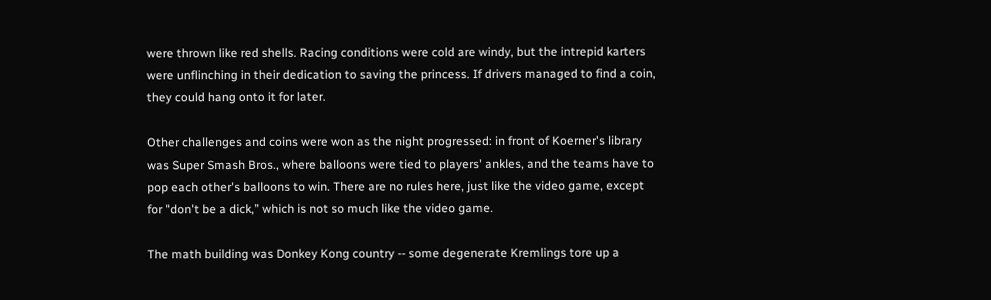were thrown like red shells. Racing conditions were cold are windy, but the intrepid karters were unflinching in their dedication to saving the princess. If drivers managed to find a coin, they could hang onto it for later.

Other challenges and coins were won as the night progressed: in front of Koerner's library was Super Smash Bros., where balloons were tied to players' ankles, and the teams have to pop each other's balloons to win. There are no rules here, just like the video game, except for "don't be a dick,” which is not so much like the video game.

The math building was Donkey Kong country -- some degenerate Kremlings tore up a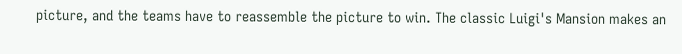picture, and the teams have to reassemble the picture to win. The classic Luigi's Mansion makes an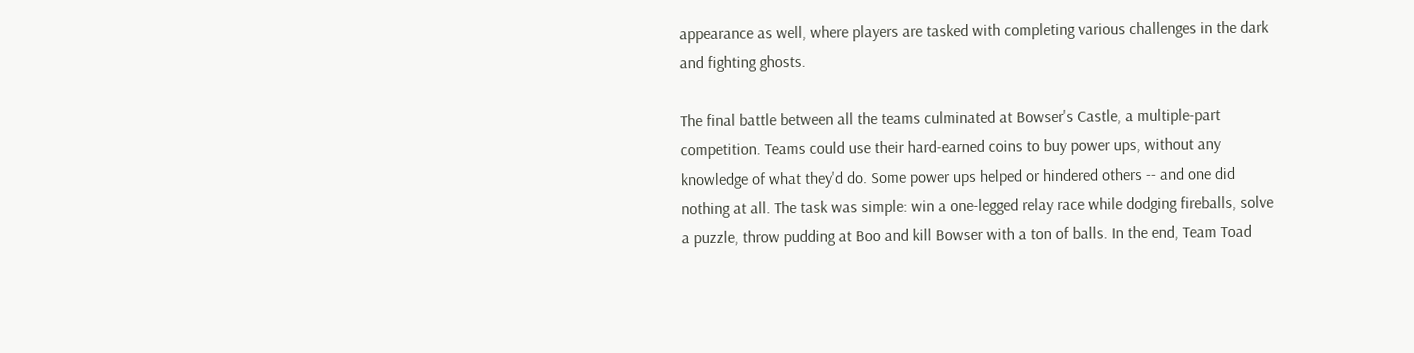appearance as well, where players are tasked with completing various challenges in the dark and fighting ghosts.

The final battle between all the teams culminated at Bowser's Castle, a multiple-part competition. Teams could use their hard-earned coins to buy power ups, without any knowledge of what they'd do. Some power ups helped or hindered others -- and one did nothing at all. The task was simple: win a one-legged relay race while dodging fireballs, solve a puzzle, throw pudding at Boo and kill Bowser with a ton of balls. In the end, Team Toad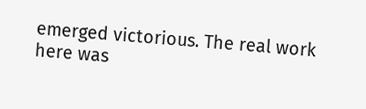emerged victorious. The real work here was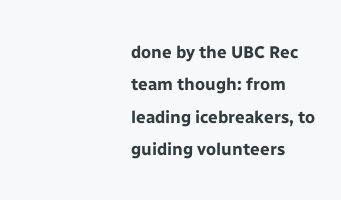done by the UBC Rec team though: from leading icebreakers, to guiding volunteers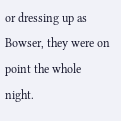or dressing up as Bowser, they were on point the whole night.